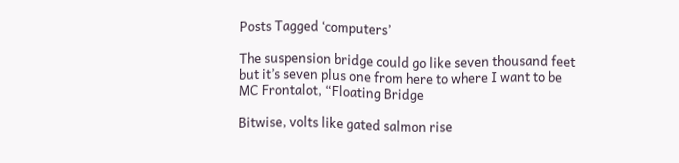Posts Tagged ‘computers’

The suspension bridge could go like seven thousand feet
but it’s seven plus one from here to where I want to be
MC Frontalot, “Floating Bridge

Bitwise, volts like gated salmon rise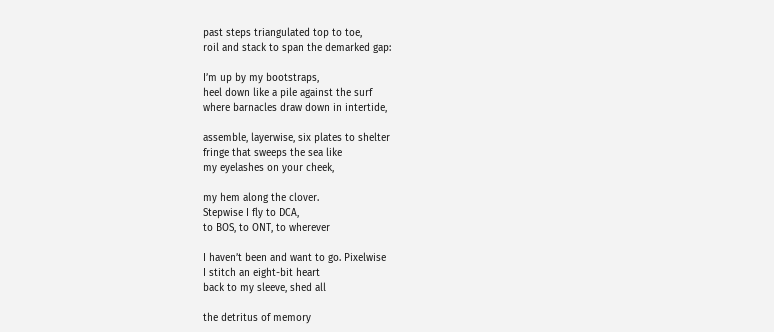past steps triangulated top to toe,
roil and stack to span the demarked gap:

I’m up by my bootstraps,
heel down like a pile against the surf
where barnacles draw down in intertide,

assemble, layerwise, six plates to shelter
fringe that sweeps the sea like
my eyelashes on your cheek,

my hem along the clover.
Stepwise I fly to DCA,
to BOS, to ONT, to wherever

I haven’t been and want to go. Pixelwise
I stitch an eight-bit heart
back to my sleeve, shed all

the detritus of memory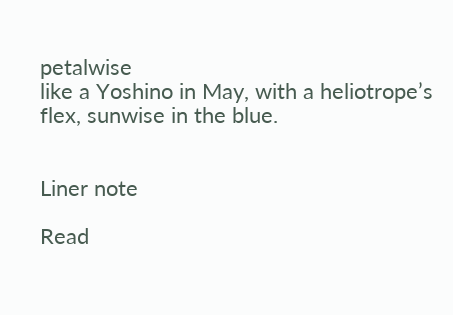petalwise
like a Yoshino in May, with a heliotrope’s
flex, sunwise in the blue.


Liner note

Read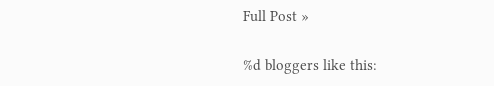Full Post »

%d bloggers like this: